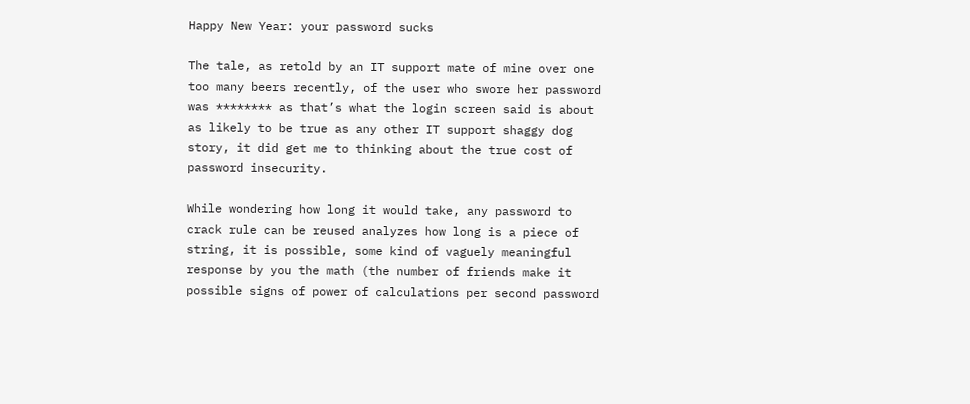Happy New Year: your password sucks

The tale, as retold by an IT support mate of mine over one too many beers recently, of the user who swore her password was ******** as that’s what the login screen said is about as likely to be true as any other IT support shaggy dog story, it did get me to thinking about the true cost of password insecurity.

While wondering how long it would take, any password to crack rule can be reused analyzes how long is a piece of string, it is possible, some kind of vaguely meaningful response by you the math (the number of friends make it possible signs of power of calculations per second password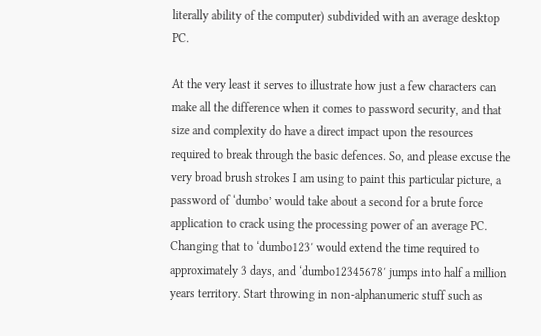literally ability of the computer) subdivided with an average desktop PC.

At the very least it serves to illustrate how just a few characters can make all the difference when it comes to password security, and that size and complexity do have a direct impact upon the resources required to break through the basic defences. So, and please excuse the very broad brush strokes I am using to paint this particular picture, a password of ‘dumbo’ would take about a second for a brute force application to crack using the processing power of an average PC. Changing that to ‘dumbo123′ would extend the time required to approximately 3 days, and ‘dumbo12345678′ jumps into half a million years territory. Start throwing in non-alphanumeric stuff such as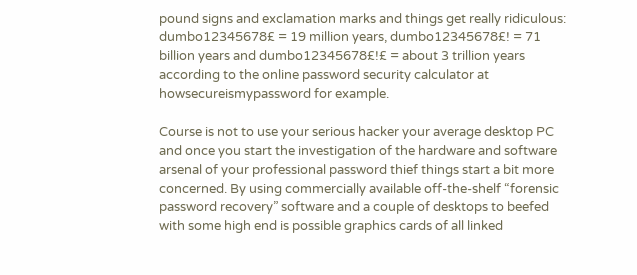pound signs and exclamation marks and things get really ridiculous: dumbo12345678£ = 19 million years, dumbo12345678£! = 71 billion years and dumbo12345678£!£ = about 3 trillion years according to the online password security calculator at howsecureismypassword for example.

Course is not to use your serious hacker your average desktop PC and once you start the investigation of the hardware and software arsenal of your professional password thief things start a bit more concerned. By using commercially available off-the-shelf “forensic password recovery” software and a couple of desktops to beefed with some high end is possible graphics cards of all linked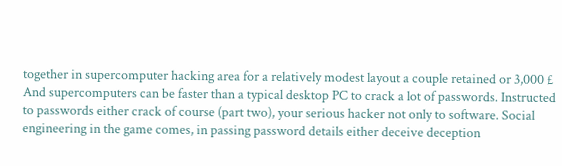together in supercomputer hacking area for a relatively modest layout a couple retained or 3,000 £ And supercomputers can be faster than a typical desktop PC to crack a lot of passwords. Instructed to passwords either crack of course (part two), your serious hacker not only to software. Social engineering in the game comes, in passing password details either deceive deception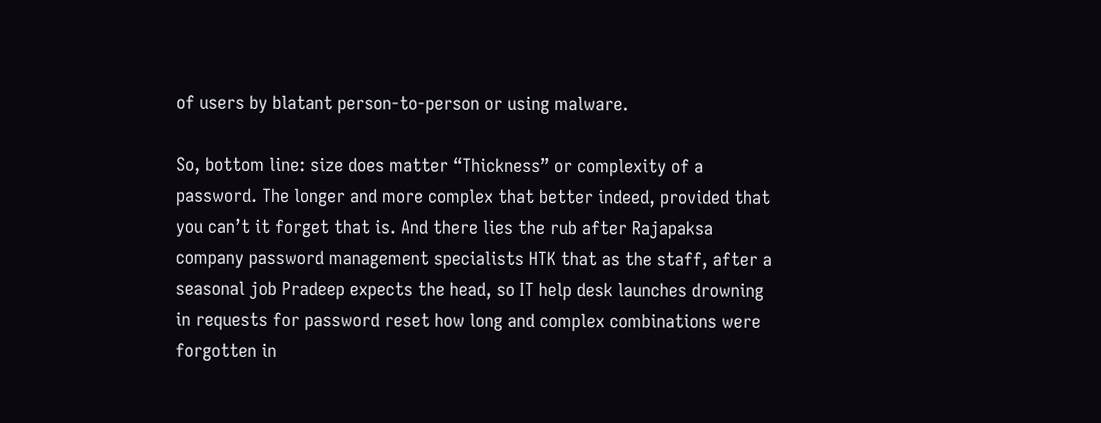of users by blatant person-to-person or using malware.

So, bottom line: size does matter “Thickness” or complexity of a password. The longer and more complex that better indeed, provided that you can’t it forget that is. And there lies the rub after Rajapaksa company password management specialists HTK that as the staff, after a seasonal job Pradeep expects the head, so IT help desk launches drowning in requests for password reset how long and complex combinations were forgotten in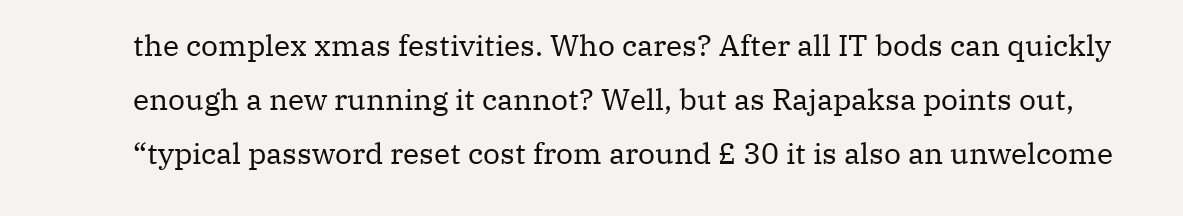the complex xmas festivities. Who cares? After all IT bods can quickly enough a new running it cannot? Well, but as Rajapaksa points out, “typical password reset cost from around £ 30 it is also an unwelcome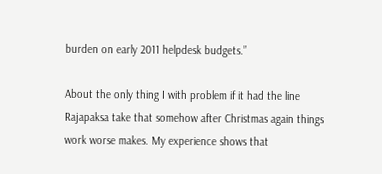burden on early 2011 helpdesk budgets.”

About the only thing I with problem if it had the line Rajapaksa take that somehow after Christmas again things work worse makes. My experience shows that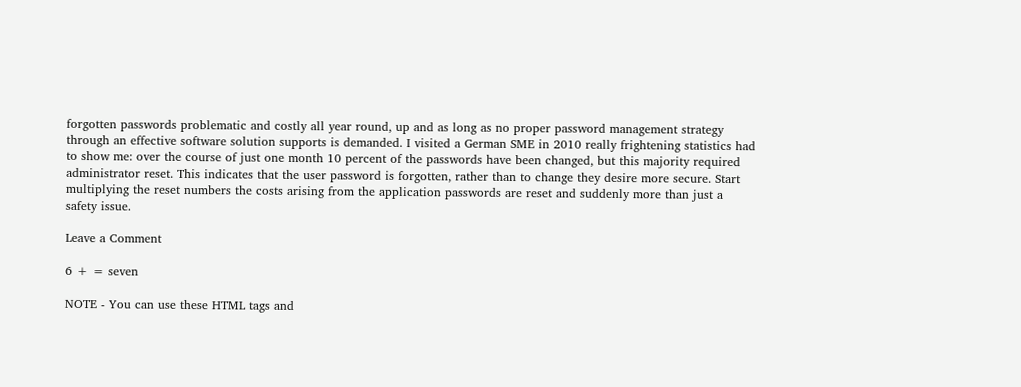forgotten passwords problematic and costly all year round, up and as long as no proper password management strategy through an effective software solution supports is demanded. I visited a German SME in 2010 really frightening statistics had to show me: over the course of just one month 10 percent of the passwords have been changed, but this majority required administrator reset. This indicates that the user password is forgotten, rather than to change they desire more secure. Start multiplying the reset numbers the costs arising from the application passwords are reset and suddenly more than just a safety issue.

Leave a Comment

6 + = seven

NOTE - You can use these HTML tags and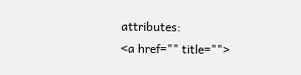attributes:
<a href="" title="">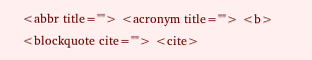<abbr title=""> <acronym title=""> <b> <blockquote cite=""> <cite>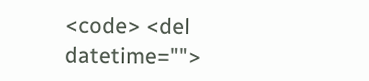<code> <del datetime="">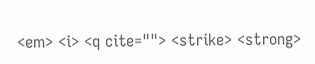<em> <i> <q cite=""> <strike> <strong>